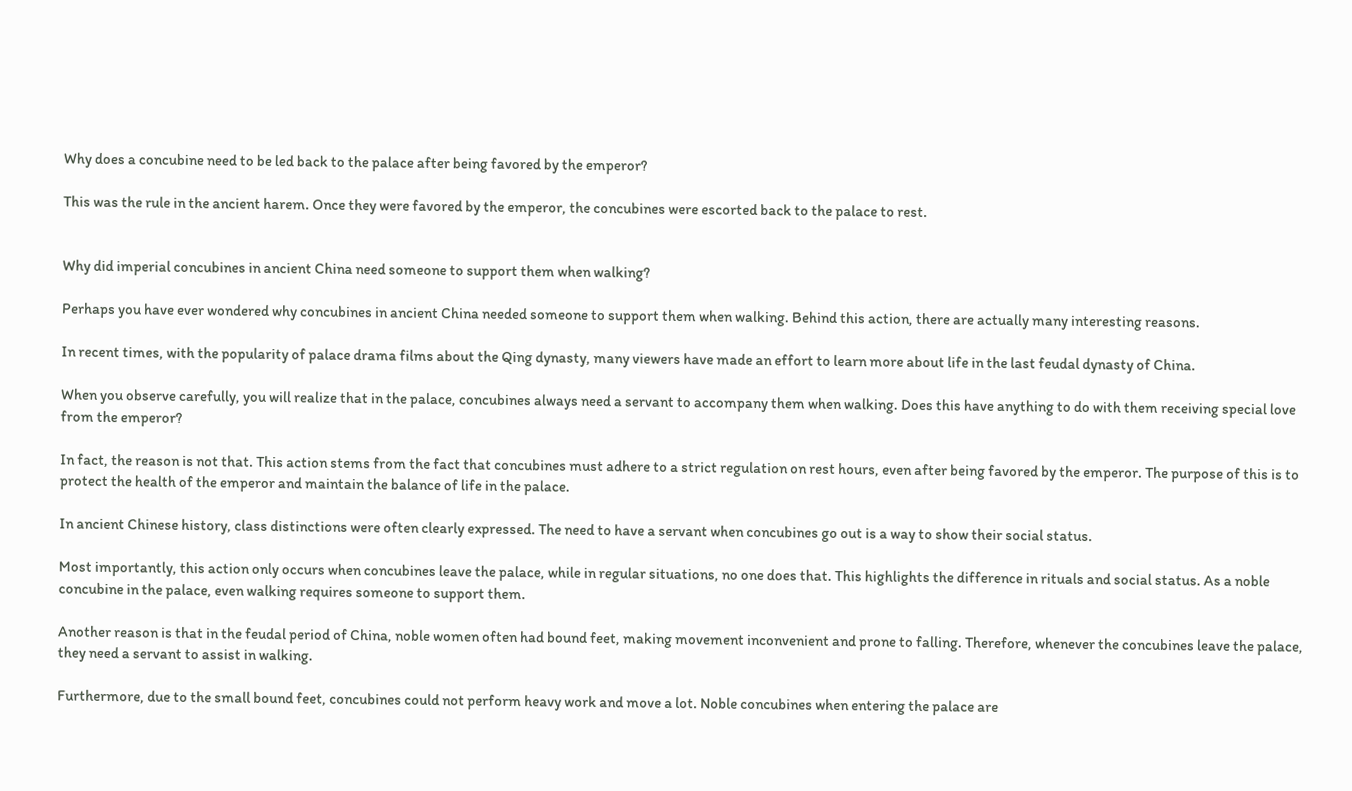Why does a concubine need to be led back to the palace after being favored by the emperor?

This was the rule in the ancient harem. Once they were favored by the emperor, the concubines were escorted back to the palace to rest.


Why did imperial concubines in ancient China need someone to support them when walking?

Perhaps you have ever wondered why concubines in ancient China needed someone to support them when walking. Behind this action, there are actually many interesting reasons.

In recent times, with the popularity of palace drama films about the Qing dynasty, many viewers have made an effort to learn more about life in the last feudal dynasty of China.

When you observe carefully, you will realize that in the palace, concubines always need a servant to accompany them when walking. Does this have anything to do with them receiving special love from the emperor?

In fact, the reason is not that. This action stems from the fact that concubines must adhere to a strict regulation on rest hours, even after being favored by the emperor. The purpose of this is to protect the health of the emperor and maintain the balance of life in the palace.

In ancient Chinese history, class distinctions were often clearly expressed. The need to have a servant when concubines go out is a way to show their social status.

Most importantly, this action only occurs when concubines leave the palace, while in regular situations, no one does that. This highlights the difference in rituals and social status. As a noble concubine in the palace, even walking requires someone to support them.

Another reason is that in the feudal period of China, noble women often had bound feet, making movement inconvenient and prone to falling. Therefore, whenever the concubines leave the palace, they need a servant to assist in walking.

Furthermore, due to the small bound feet, concubines could not perform heavy work and move a lot. Noble concubines when entering the palace are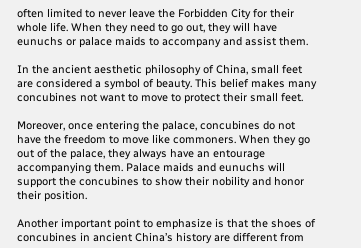often limited to never leave the Forbidden City for their whole life. When they need to go out, they will have eunuchs or palace maids to accompany and assist them.

In the ancient aesthetic philosophy of China, small feet are considered a symbol of beauty. This belief makes many concubines not want to move to protect their small feet.

Moreover, once entering the palace, concubines do not have the freedom to move like commoners. When they go out of the palace, they always have an entourage accompanying them. Palace maids and eunuchs will support the concubines to show their nobility and honor their position.

Another important point to emphasize is that the shoes of concubines in ancient China’s history are different from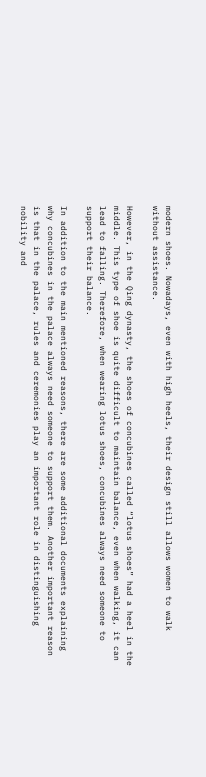modern shoes. Nowadays, even with high heels, their design still allows women to walk without assistance.

However, in the Qing dynasty, the shoes of concubines called “lotus shoes” had a heel in the middle. This type of shoe is quite difficult to maintain balance, even when walking, it can lead to falling. Therefore, when wearing lotus shoes, concubines always need someone to support their balance.

In addition to the main mentioned reasons, there are some additional documents explaining why concubines in the palace always need someone to support them. Another important reason is that in the palace, rules and ceremonies play an important role in distinguishing nobility and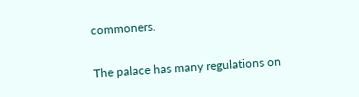commoners.

The palace has many regulations on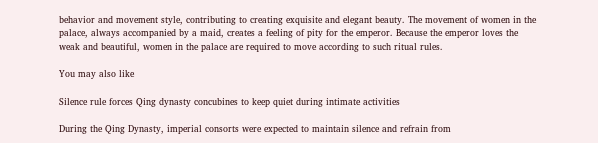behavior and movement style, contributing to creating exquisite and elegant beauty. The movement of women in the palace, always accompanied by a maid, creates a feeling of pity for the emperor. Because the emperor loves the weak and beautiful, women in the palace are required to move according to such ritual rules.

You may also like

Silence rule forces Qing dynasty concubines to keep quiet during intimate activities

During the Qing Dynasty, imperial consorts were expected to maintain silence and refrain from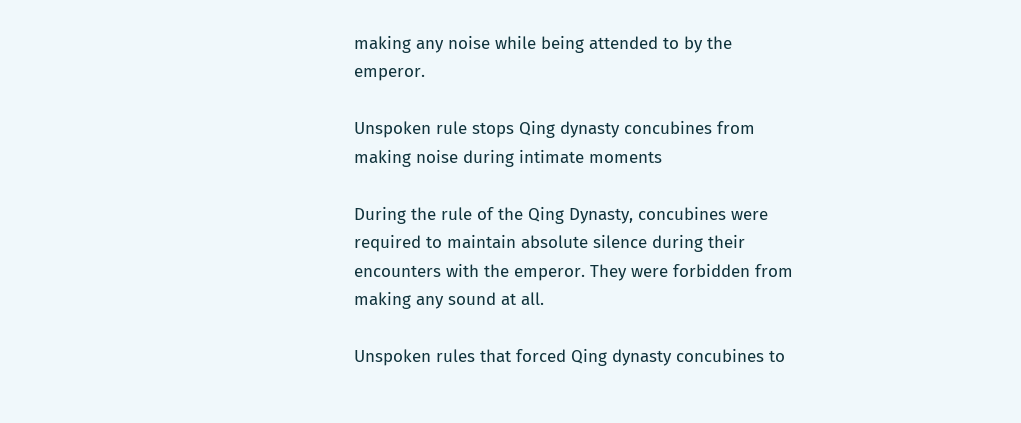making any noise while being attended to by the emperor.

Unspoken rule stops Qing dynasty concubines from making noise during intimate moments

During the rule of the Qing Dynasty, concubines were required to maintain absolute silence during their encounters with the emperor. They were forbidden from making any sound at all.

Unspoken rules that forced Qing dynasty concubines to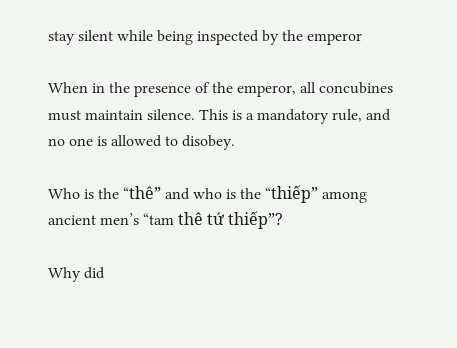stay silent while being inspected by the emperor

When in the presence of the emperor, all concubines must maintain silence. This is a mandatory rule, and no one is allowed to disobey.

Who is the “thê” and who is the “thiếp” among ancient men’s “tam thê tứ thiếp”?

Why did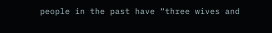people in the past have “three wives and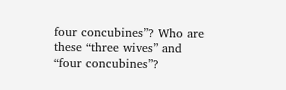four concubines”? Who are these “three wives” and “four concubines”?